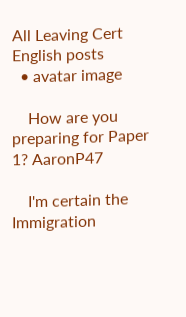All Leaving Cert English posts
  • avatar image

    How are you preparing for Paper 1? AaronP47

    I'm certain the Immigration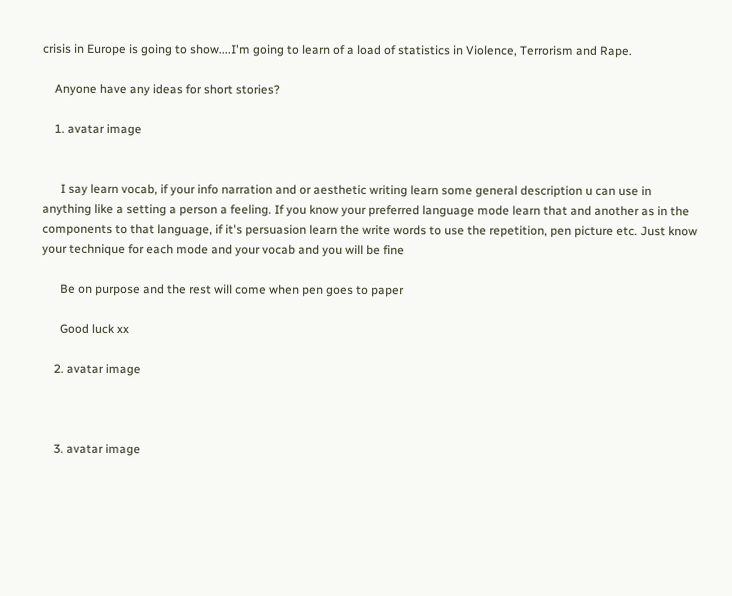crisis in Europe is going to show....I'm going to learn of a load of statistics in Violence, Terrorism and Rape.

    Anyone have any ideas for short stories?

    1. avatar image


      I say learn vocab, if your info narration and or aesthetic writing learn some general description u can use in anything like a setting a person a feeling. If you know your preferred language mode learn that and another as in the components to that language, if it's persuasion learn the write words to use the repetition, pen picture etc. Just know your technique for each mode and your vocab and you will be fine

      Be on purpose and the rest will come when pen goes to paper

      Good luck xx

    2. avatar image



    3. avatar image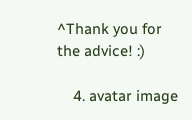^Thank you for the advice! :)

    4. avatar image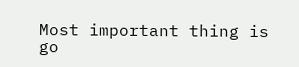Most important thing is go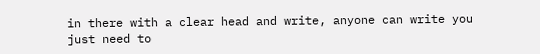in there with a clear head and write, anyone can write you just need to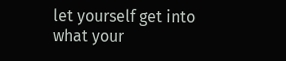let yourself get into what your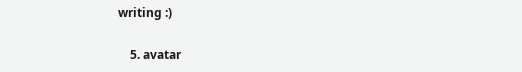writing :)

    5. avatar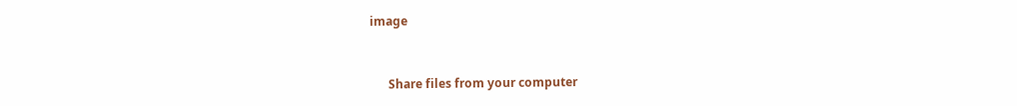image


      Share files from your computer